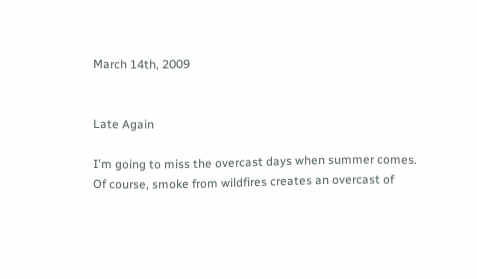March 14th, 2009


Late Again

I'm going to miss the overcast days when summer comes. Of course, smoke from wildfires creates an overcast of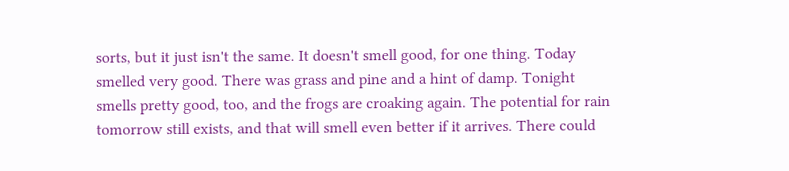sorts, but it just isn't the same. It doesn't smell good, for one thing. Today smelled very good. There was grass and pine and a hint of damp. Tonight smells pretty good, too, and the frogs are croaking again. The potential for rain tomorrow still exists, and that will smell even better if it arrives. There could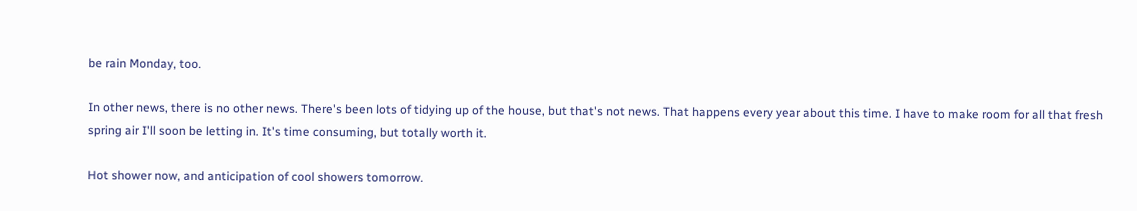be rain Monday, too.

In other news, there is no other news. There's been lots of tidying up of the house, but that's not news. That happens every year about this time. I have to make room for all that fresh spring air I'll soon be letting in. It's time consuming, but totally worth it.

Hot shower now, and anticipation of cool showers tomorrow.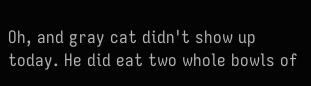Oh, and gray cat didn't show up today. He did eat two whole bowls of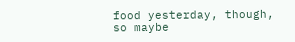food yesterday, though, so maybe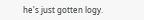he's just gotten logy.